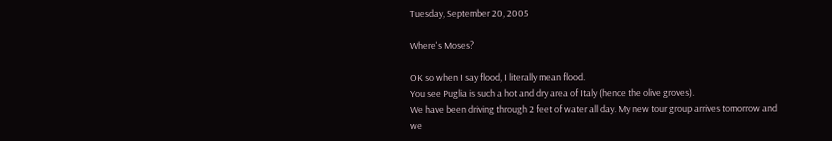Tuesday, September 20, 2005

Where's Moses?

OK so when I say flood, I literally mean flood.
You see Puglia is such a hot and dry area of Italy (hence the olive groves).
We have been driving through 2 feet of water all day. My new tour group arrives tomorrow and we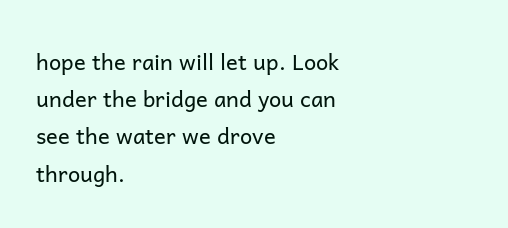hope the rain will let up. Look under the bridge and you can see the water we drove through.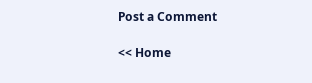Post a Comment

<< Home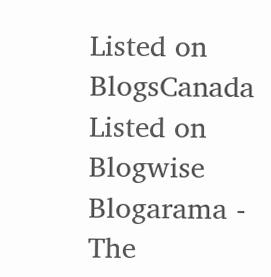Listed on BlogsCanada Listed on Blogwise Blogarama - The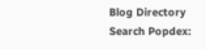Blog Directory
Search Popdex: